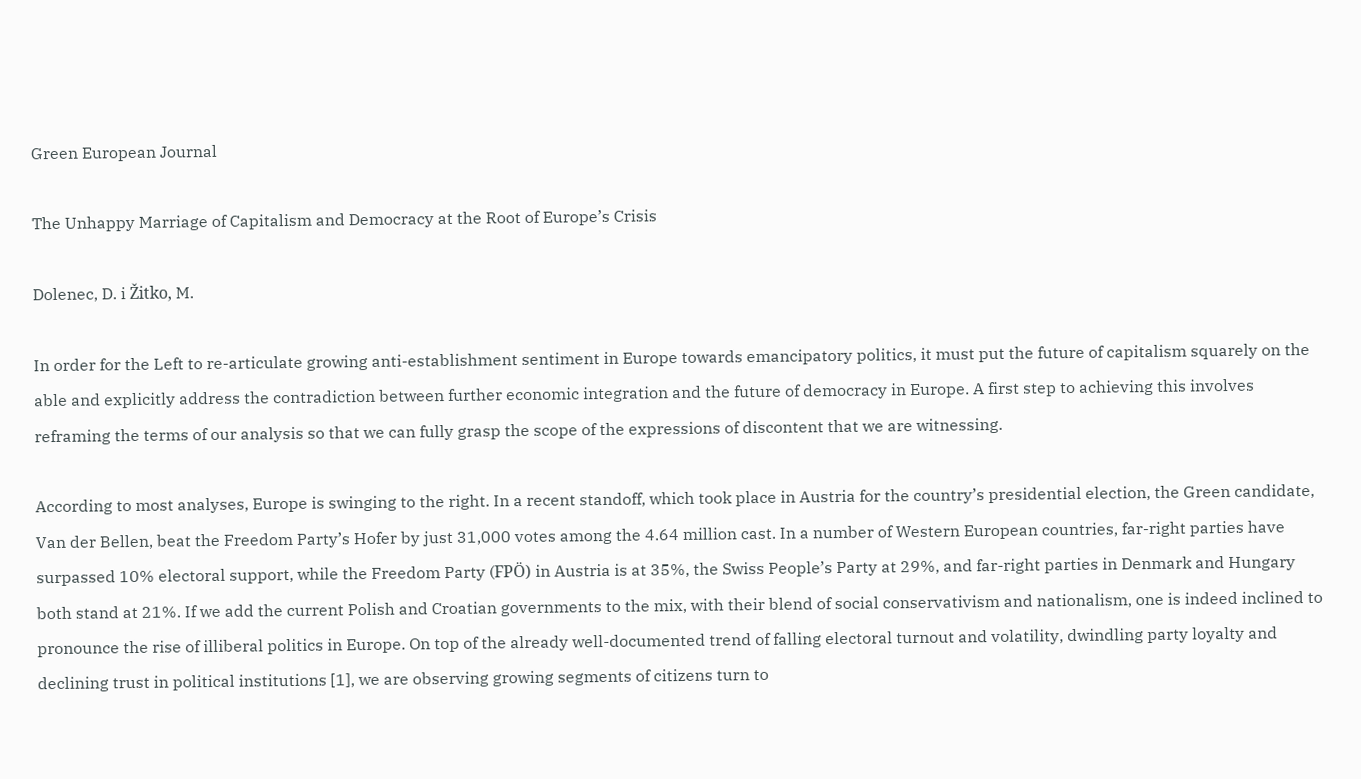Green European Journal

The Unhappy Marriage of Capitalism and Democracy at the Root of Europe’s Crisis

Dolenec, D. i Žitko, M.

In order for the Left to re-articulate growing anti-establishment sentiment in Europe towards emancipatory politics, it must put the future of capitalism squarely on the able and explicitly address the contradiction between further economic integration and the future of democracy in Europe. A first step to achieving this involves reframing the terms of our analysis so that we can fully grasp the scope of the expressions of discontent that we are witnessing.

According to most analyses, Europe is swinging to the right. In a recent standoff, which took place in Austria for the country’s presidential election, the Green candidate, Van der Bellen, beat the Freedom Party’s Hofer by just 31,000 votes among the 4.64 million cast. In a number of Western European countries, far-right parties have surpassed 10% electoral support, while the Freedom Party (FPÖ) in Austria is at 35%, the Swiss People’s Party at 29%, and far-right parties in Denmark and Hungary both stand at 21%. If we add the current Polish and Croatian governments to the mix, with their blend of social conservativism and nationalism, one is indeed inclined to pronounce the rise of illiberal politics in Europe. On top of the already well-documented trend of falling electoral turnout and volatility, dwindling party loyalty and declining trust in political institutions [1], we are observing growing segments of citizens turn to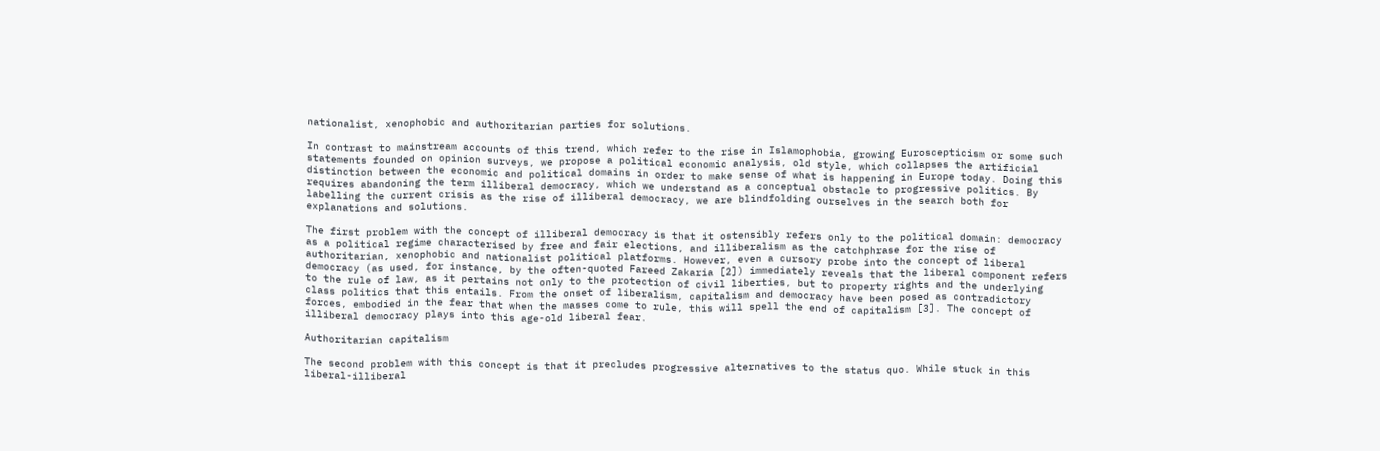nationalist, xenophobic and authoritarian parties for solutions.

In contrast to mainstream accounts of this trend, which refer to the rise in Islamophobia, growing Euroscepticism or some such statements founded on opinion surveys, we propose a political economic analysis, old style, which collapses the artificial distinction between the economic and political domains in order to make sense of what is happening in Europe today. Doing this requires abandoning the term illiberal democracy, which we understand as a conceptual obstacle to progressive politics. By labelling the current crisis as the rise of illiberal democracy, we are blindfolding ourselves in the search both for explanations and solutions.

The first problem with the concept of illiberal democracy is that it ostensibly refers only to the political domain: democracy as a political regime characterised by free and fair elections, and illiberalism as the catchphrase for the rise of authoritarian, xenophobic and nationalist political platforms. However, even a cursory probe into the concept of liberal democracy (as used, for instance, by the often-quoted Fareed Zakaria [2]) immediately reveals that the liberal component refers to the rule of law, as it pertains not only to the protection of civil liberties, but to property rights and the underlying class politics that this entails. From the onset of liberalism, capitalism and democracy have been posed as contradictory forces, embodied in the fear that when the masses come to rule, this will spell the end of capitalism [3]. The concept of illiberal democracy plays into this age-old liberal fear.

Authoritarian capitalism

The second problem with this concept is that it precludes progressive alternatives to the status quo. While stuck in this liberal-illiberal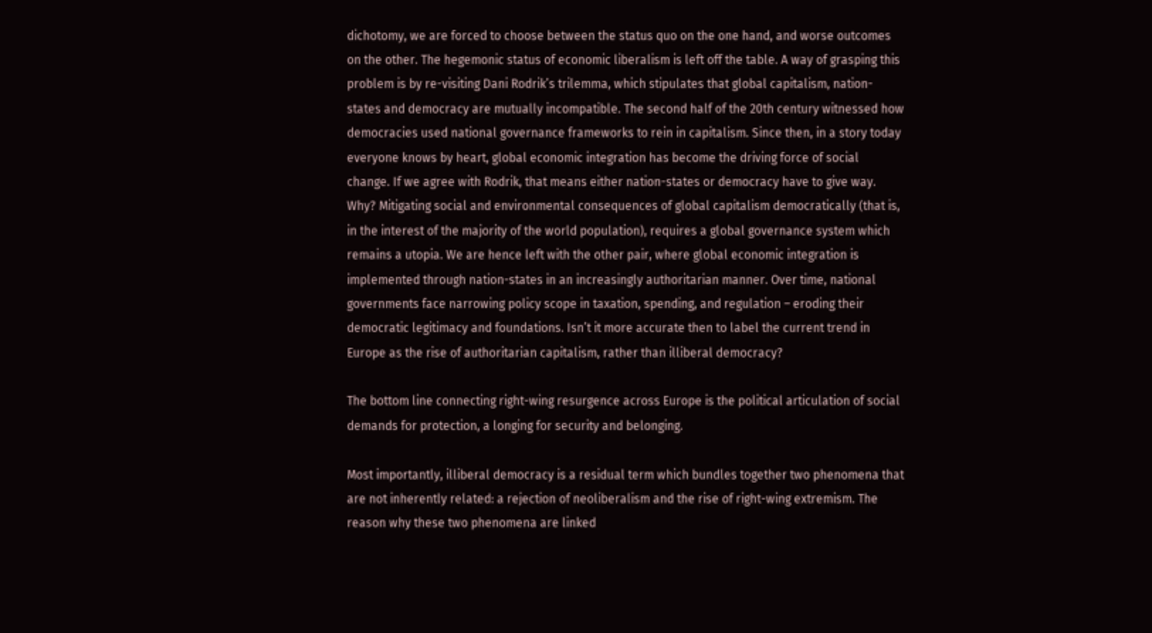dichotomy, we are forced to choose between the status quo on the one hand, and worse outcomes on the other. The hegemonic status of economic liberalism is left off the table. A way of grasping this problem is by re-visiting Dani Rodrik’s trilemma, which stipulates that global capitalism, nation-states and democracy are mutually incompatible. The second half of the 20th century witnessed how democracies used national governance frameworks to rein in capitalism. Since then, in a story today everyone knows by heart, global economic integration has become the driving force of social change. If we agree with Rodrik, that means either nation-states or democracy have to give way. Why? Mitigating social and environmental consequences of global capitalism democratically (that is, in the interest of the majority of the world population), requires a global governance system which remains a utopia. We are hence left with the other pair, where global economic integration is implemented through nation-states in an increasingly authoritarian manner. Over time, national governments face narrowing policy scope in taxation, spending, and regulation – eroding their democratic legitimacy and foundations. Isn’t it more accurate then to label the current trend in Europe as the rise of authoritarian capitalism, rather than illiberal democracy?

The bottom line connecting right-wing resurgence across Europe is the political articulation of social demands for protection, a longing for security and belonging.

Most importantly, illiberal democracy is a residual term which bundles together two phenomena that are not inherently related: a rejection of neoliberalism and the rise of right-wing extremism. The reason why these two phenomena are linked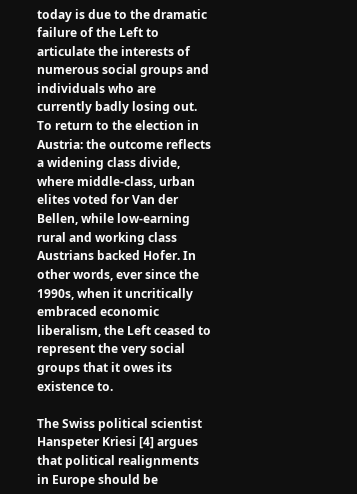today is due to the dramatic failure of the Left to articulate the interests of numerous social groups and individuals who are currently badly losing out. To return to the election in Austria: the outcome reflects a widening class divide, where middle-class, urban elites voted for Van der Bellen, while low-earning rural and working class Austrians backed Hofer. In other words, ever since the 1990s, when it uncritically embraced economic liberalism, the Left ceased to represent the very social groups that it owes its existence to.

The Swiss political scientist Hanspeter Kriesi [4] argues that political realignments in Europe should be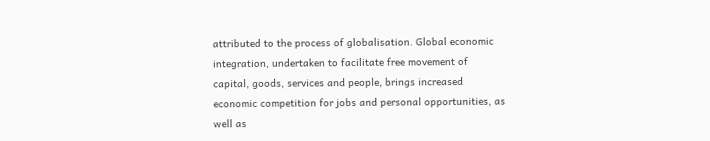attributed to the process of globalisation. Global economic integration, undertaken to facilitate free movement of capital, goods, services and people, brings increased economic competition for jobs and personal opportunities, as well as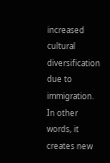increased cultural diversification due to immigration. In other words, it creates new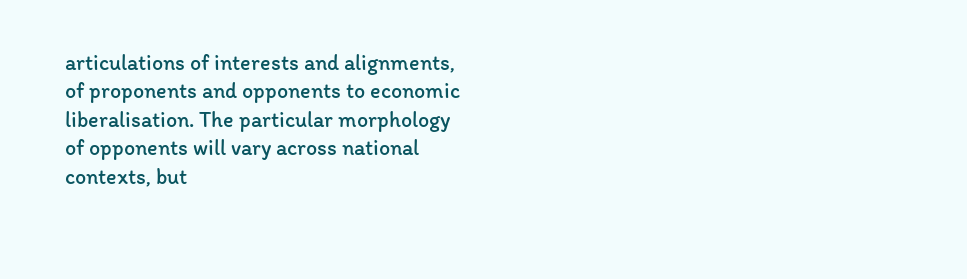articulations of interests and alignments, of proponents and opponents to economic liberalisation. The particular morphology of opponents will vary across national contexts, but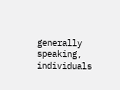generally speaking, individuals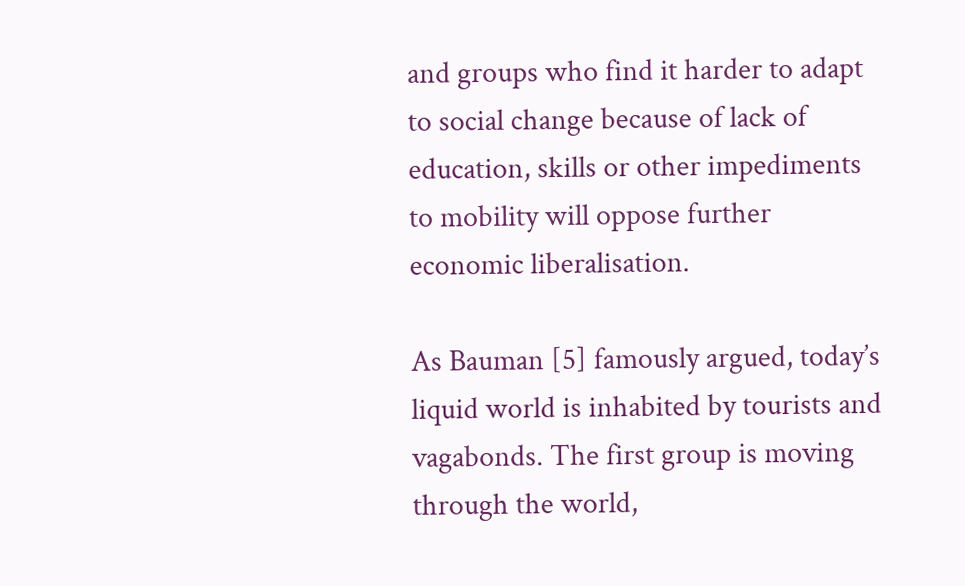and groups who find it harder to adapt to social change because of lack of education, skills or other impediments to mobility will oppose further  economic liberalisation.

As Bauman [5] famously argued, today’s liquid world is inhabited by tourists and vagabonds. The first group is moving through the world,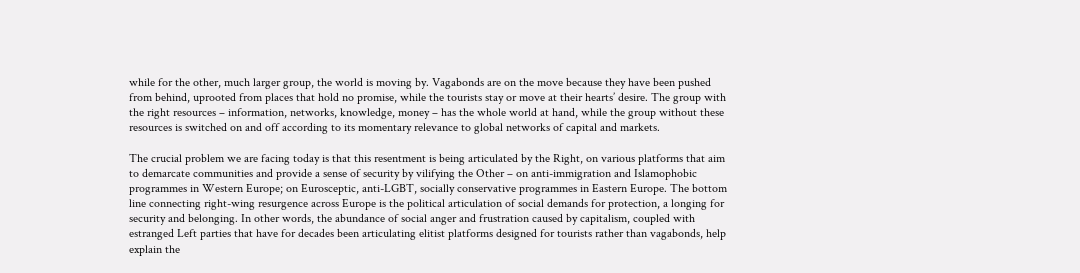while for the other, much larger group, the world is moving by. Vagabonds are on the move because they have been pushed from behind, uprooted from places that hold no promise, while the tourists stay or move at their hearts’ desire. The group with the right resources – information, networks, knowledge, money – has the whole world at hand, while the group without these resources is switched on and off according to its momentary relevance to global networks of capital and markets.

The crucial problem we are facing today is that this resentment is being articulated by the Right, on various platforms that aim to demarcate communities and provide a sense of security by vilifying the Other – on anti-immigration and Islamophobic programmes in Western Europe; on Eurosceptic, anti-LGBT, socially conservative programmes in Eastern Europe. The bottom line connecting right-wing resurgence across Europe is the political articulation of social demands for protection, a longing for security and belonging. In other words, the abundance of social anger and frustration caused by capitalism, coupled with estranged Left parties that have for decades been articulating elitist platforms designed for tourists rather than vagabonds, help explain the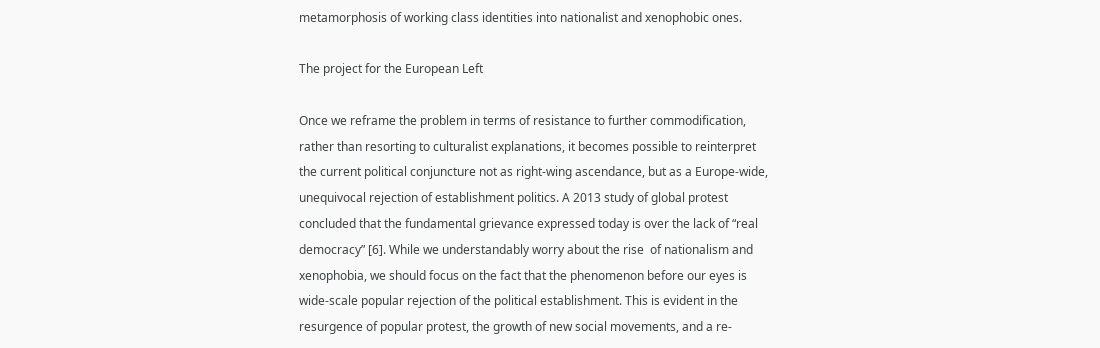metamorphosis of working class identities into nationalist and xenophobic ones.

The project for the European Left

Once we reframe the problem in terms of resistance to further commodification, rather than resorting to culturalist explanations, it becomes possible to reinterpret the current political conjuncture not as right-wing ascendance, but as a Europe-wide, unequivocal rejection of establishment politics. A 2013 study of global protest concluded that the fundamental grievance expressed today is over the lack of “real democracy” [6]. While we understandably worry about the rise  of nationalism and xenophobia, we should focus on the fact that the phenomenon before our eyes is wide-scale popular rejection of the political establishment. This is evident in the resurgence of popular protest, the growth of new social movements, and a re-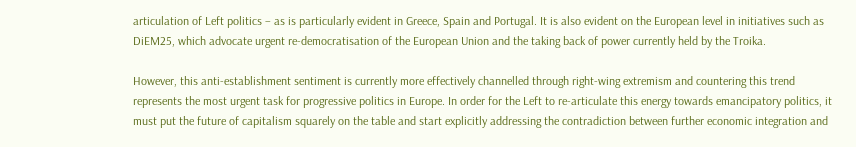articulation of Left politics – as is particularly evident in Greece, Spain and Portugal. It is also evident on the European level in initiatives such as DiEM25, which advocate urgent re-democratisation of the European Union and the taking back of power currently held by the Troika.

However, this anti-establishment sentiment is currently more effectively channelled through right-wing extremism and countering this trend represents the most urgent task for progressive politics in Europe. In order for the Left to re-articulate this energy towards emancipatory politics, it must put the future of capitalism squarely on the table and start explicitly addressing the contradiction between further economic integration and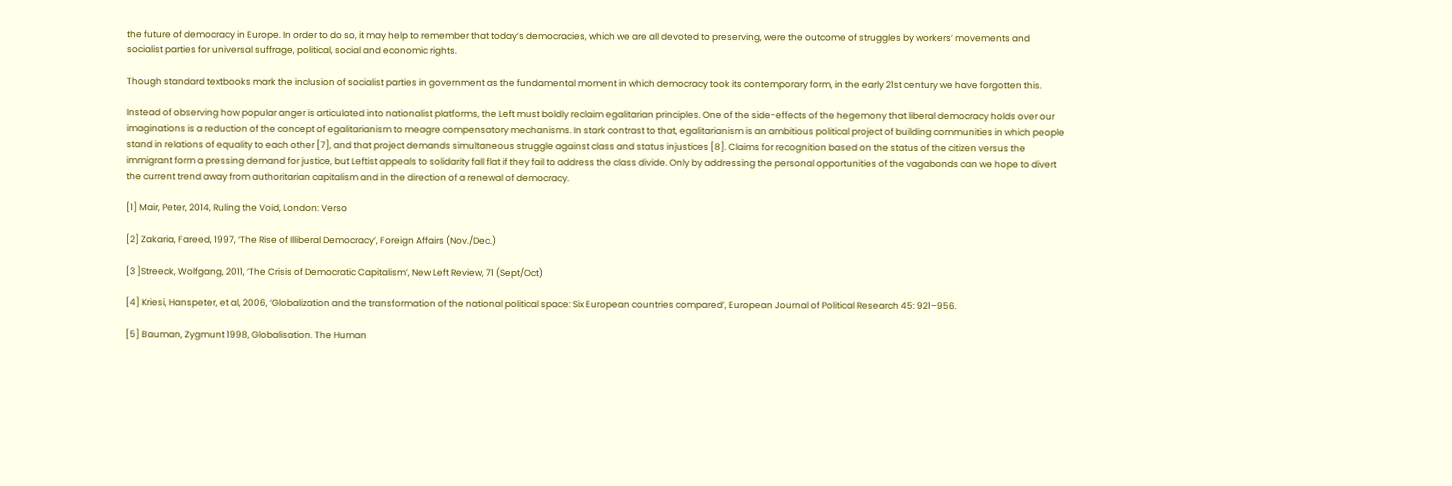the future of democracy in Europe. In order to do so, it may help to remember that today’s democracies, which we are all devoted to preserving, were the outcome of struggles by workers’ movements and socialist parties for universal suffrage, political, social and economic rights.

Though standard textbooks mark the inclusion of socialist parties in government as the fundamental moment in which democracy took its contemporary form, in the early 21st century we have forgotten this.

Instead of observing how popular anger is articulated into nationalist platforms, the Left must boldly reclaim egalitarian principles. One of the side-effects of the hegemony that liberal democracy holds over our imaginations is a reduction of the concept of egalitarianism to meagre compensatory mechanisms. In stark contrast to that, egalitarianism is an ambitious political project of building communities in which people stand in relations of equality to each other [7], and that project demands simultaneous struggle against class and status injustices [8]. Claims for recognition based on the status of the citizen versus the immigrant form a pressing demand for justice, but Leftist appeals to solidarity fall flat if they fail to address the class divide. Only by addressing the personal opportunities of the vagabonds can we hope to divert the current trend away from authoritarian capitalism and in the direction of a renewal of democracy.

[1] Mair, Peter, 2014, Ruling the Void, London: Verso

[2] Zakaria, Fareed, 1997, ‘The Rise of Illiberal Democracy’, Foreign Affairs (Nov./Dec.)

[3 ]Streeck, Wolfgang, 2011, ‘The Crisis of Democratic Capitalism’, New Left Review, 71 (Sept/Oct)

[4] Kriesi, Hanspeter, et al, 2006, ‘Globalization and the transformation of the national political space: Six European countries compared’, European Journal of Political Research 45: 921–956.

[5] Bauman, Zygmunt 1998, Globalisation. The Human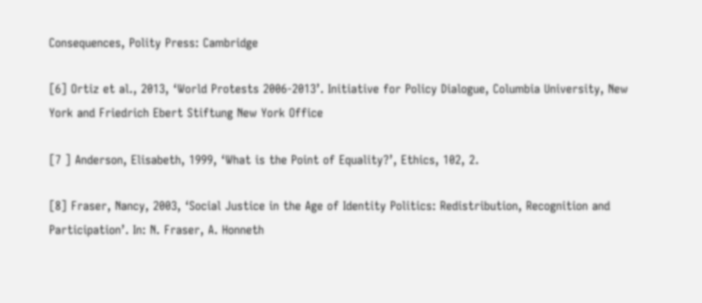Consequences, Polity Press: Cambridge

[6] Ortiz et al., 2013, ‘World Protests 2006-2013’. Initiative for Policy Dialogue, Columbia University, New York and Friedrich Ebert Stiftung New York Office

[7 ] Anderson, Elisabeth, 1999, ‘What is the Point of Equality?’, Ethics, 102, 2.

[8] Fraser, Nancy, 2003, ‘Social Justice in the Age of Identity Politics: Redistribution, Recognition and Participation’. In: N. Fraser, A. Honneth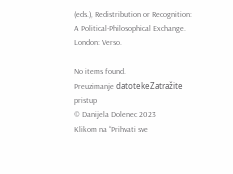(eds.), Redistribution or Recognition: A Political-Philosophical Exchange. London: Verso.

No items found.
Preuzimanje datotekeZatražite pristup
© Danijela Dolenec 2023
Klikom na “Prihvati sve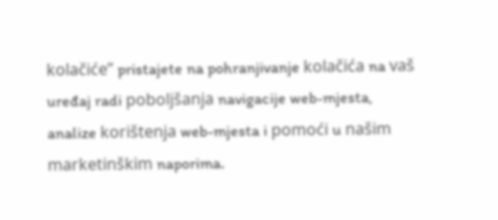kolačiće” pristajete na pohranjivanje kolačića na vaš uređaj radi poboljšanja navigacije web-mjesta, analize korištenja web-mjesta i pomoći u našim marketinškim naporima.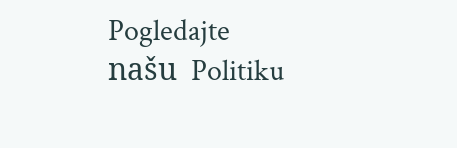Pogledajte našu  Politiku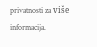privatnosti za više informacija.